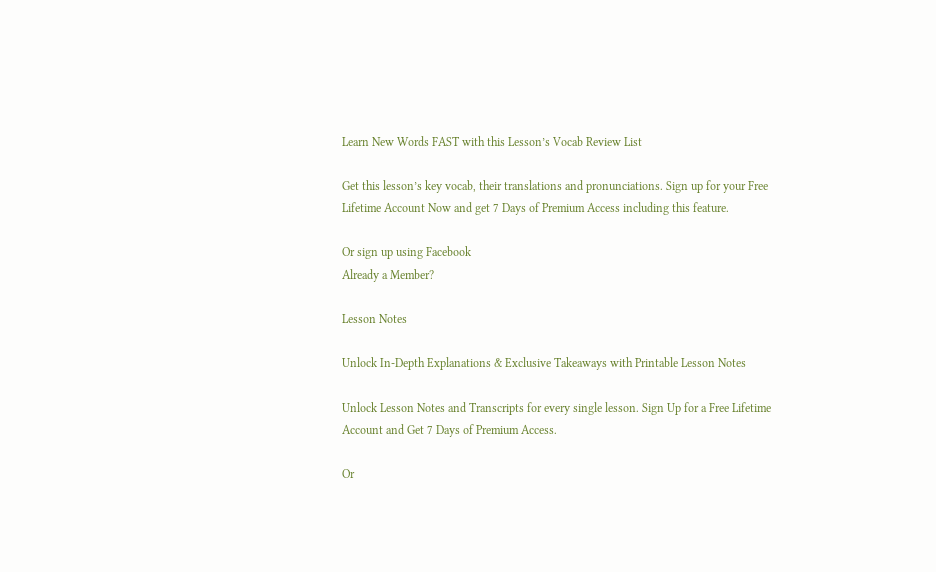Learn New Words FAST with this Lesson’s Vocab Review List

Get this lesson’s key vocab, their translations and pronunciations. Sign up for your Free Lifetime Account Now and get 7 Days of Premium Access including this feature.

Or sign up using Facebook
Already a Member?

Lesson Notes

Unlock In-Depth Explanations & Exclusive Takeaways with Printable Lesson Notes

Unlock Lesson Notes and Transcripts for every single lesson. Sign Up for a Free Lifetime Account and Get 7 Days of Premium Access.

Or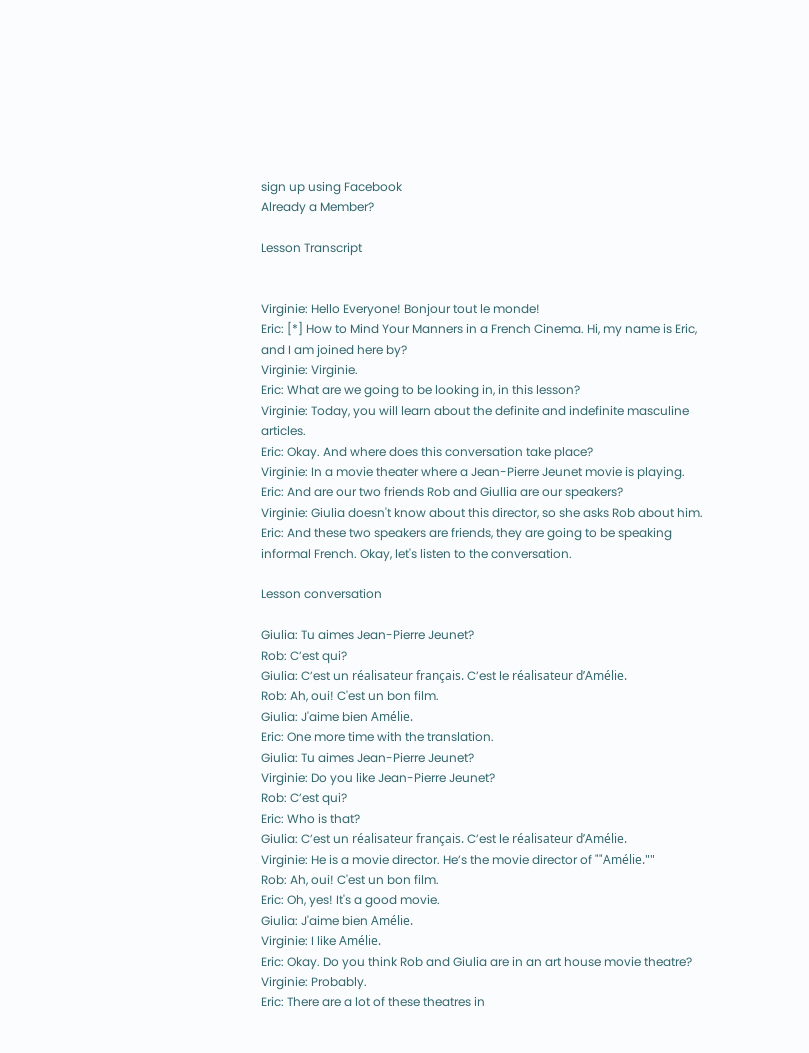sign up using Facebook
Already a Member?

Lesson Transcript


Virginie: Hello Everyone! Bonjour tout le monde!
Eric: [*] How to Mind Your Manners in a French Cinema. Hi, my name is Eric, and I am joined here by?
Virginie: Virginie.
Eric: What are we going to be looking in, in this lesson?
Virginie: Today, you will learn about the definite and indefinite masculine articles.
Eric: Okay. And where does this conversation take place?
Virginie: In a movie theater where a Jean-Pierre Jeunet movie is playing.
Eric: And are our two friends Rob and Giullia are our speakers?
Virginie: Giulia doesn't know about this director, so she asks Rob about him.
Eric: And these two speakers are friends, they are going to be speaking informal French. Okay, let's listen to the conversation.

Lesson conversation

Giulia: Tu aimes Jean-Pierre Jeunet?
Rob: C’est qui?
Giulia: C’est un réalisateur français. C’est le réalisateur d’Amélie.
Rob: Ah, oui! C'est un bon film.
Giulia: J'aime bien Amélie.
Eric: One more time with the translation.
Giulia: Tu aimes Jean-Pierre Jeunet?
Virginie: Do you like Jean-Pierre Jeunet?
Rob: C’est qui?
Eric: Who is that?
Giulia: C’est un réalisateur français. C’est le réalisateur d’Amélie.
Virginie: He is a movie director. He’s the movie director of ""Amélie.""
Rob: Ah, oui! C'est un bon film.
Eric: Oh, yes! It's a good movie.
Giulia: J'aime bien Amélie.
Virginie: I like Amélie.
Eric: Okay. Do you think Rob and Giulia are in an art house movie theatre?
Virginie: Probably.
Eric: There are a lot of these theatres in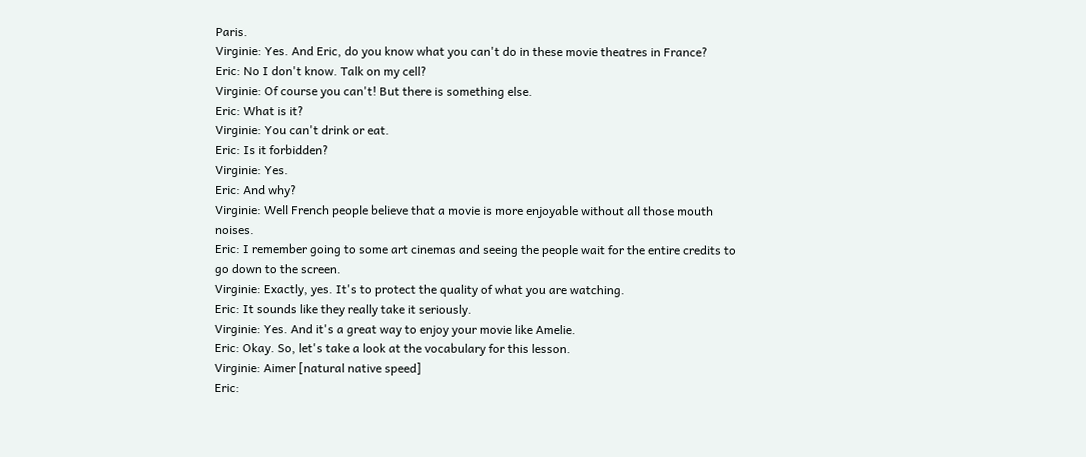Paris.
Virginie: Yes. And Eric, do you know what you can't do in these movie theatres in France?
Eric: No I don't know. Talk on my cell?
Virginie: Of course you can't! But there is something else.
Eric: What is it?
Virginie: You can't drink or eat.
Eric: Is it forbidden?
Virginie: Yes.
Eric: And why?
Virginie: Well French people believe that a movie is more enjoyable without all those mouth noises.
Eric: I remember going to some art cinemas and seeing the people wait for the entire credits to go down to the screen.
Virginie: Exactly, yes. It's to protect the quality of what you are watching.
Eric: It sounds like they really take it seriously.
Virginie: Yes. And it's a great way to enjoy your movie like Amelie.
Eric: Okay. So, let's take a look at the vocabulary for this lesson.
Virginie: Aimer [natural native speed]
Eric: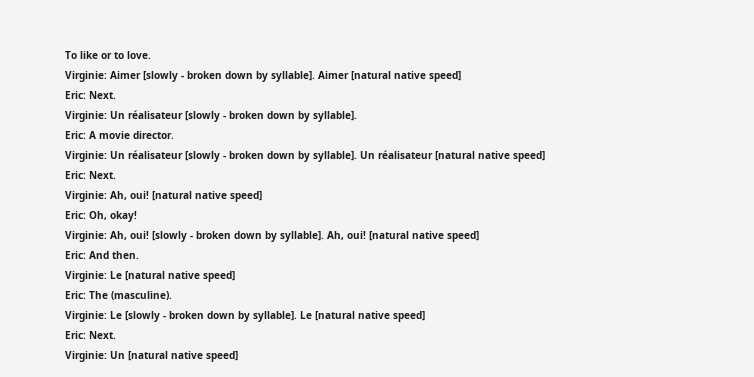To like or to love.
Virginie: Aimer [slowly - broken down by syllable]. Aimer [natural native speed]
Eric: Next.
Virginie: Un réalisateur [slowly - broken down by syllable].
Eric: A movie director.
Virginie: Un réalisateur [slowly - broken down by syllable]. Un réalisateur [natural native speed]
Eric: Next.
Virginie: Ah, oui! [natural native speed]
Eric: Oh, okay!
Virginie: Ah, oui! [slowly - broken down by syllable]. Ah, oui! [natural native speed]
Eric: And then.
Virginie: Le [natural native speed]
Eric: The (masculine).
Virginie: Le [slowly - broken down by syllable]. Le [natural native speed]
Eric: Next.
Virginie: Un [natural native speed]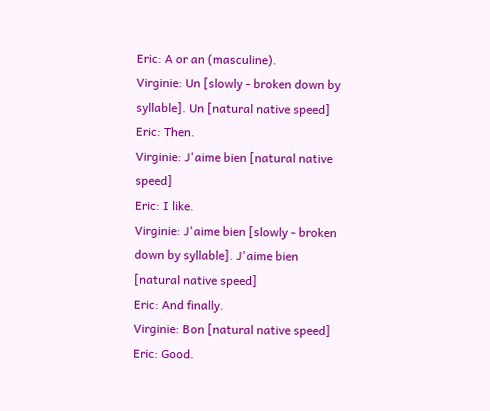Eric: A or an (masculine).
Virginie: Un [slowly - broken down by syllable]. Un [natural native speed]
Eric: Then.
Virginie: J'aime bien [natural native speed]
Eric: I like.
Virginie: J'aime bien [slowly - broken down by syllable]. J'aime bien [natural native speed]
Eric: And finally.
Virginie: Bon [natural native speed]
Eric: Good.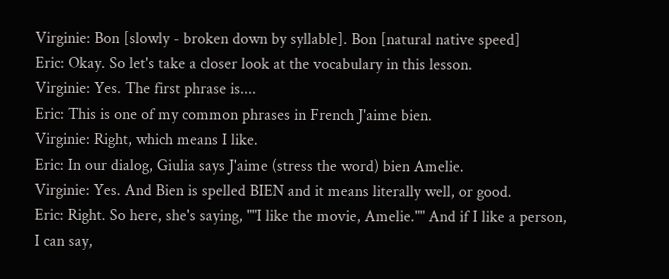Virginie: Bon [slowly - broken down by syllable]. Bon [natural native speed]
Eric: Okay. So let's take a closer look at the vocabulary in this lesson.
Virginie: Yes. The first phrase is....
Eric: This is one of my common phrases in French J'aime bien.
Virginie: Right, which means I like.
Eric: In our dialog, Giulia says J'aime (stress the word) bien Amelie.
Virginie: Yes. And Bien is spelled BIEN and it means literally well, or good.
Eric: Right. So here, she's saying, ""I like the movie, Amelie."" And if I like a person, I can say,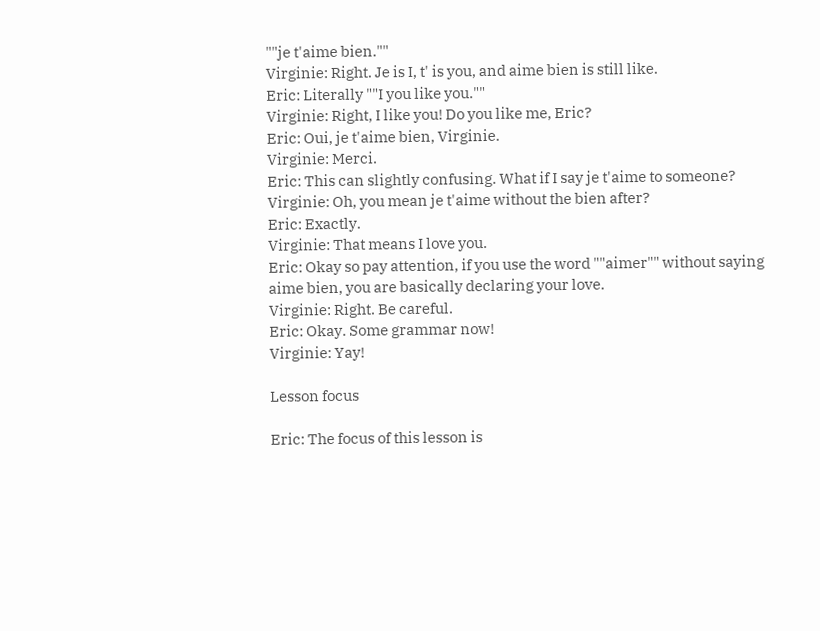""je t'aime bien.""
Virginie: Right. Je is I, t' is you, and aime bien is still like.
Eric: Literally ""I you like you.""
Virginie: Right, I like you! Do you like me, Eric?
Eric: Oui, je t'aime bien, Virginie.
Virginie: Merci.
Eric: This can slightly confusing. What if I say je t'aime to someone?
Virginie: Oh, you mean je t'aime without the bien after?
Eric: Exactly.
Virginie: That means I love you.
Eric: Okay so pay attention, if you use the word ""aimer"" without saying aime bien, you are basically declaring your love.
Virginie: Right. Be careful.
Eric: Okay. Some grammar now!
Virginie: Yay!

Lesson focus

Eric: The focus of this lesson is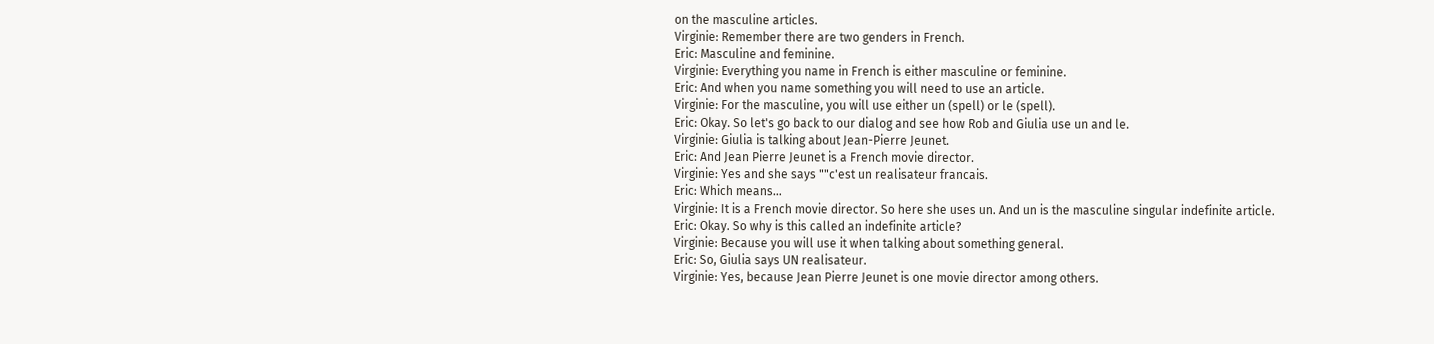on the masculine articles.
Virginie: Remember there are two genders in French.
Eric: Masculine and feminine.
Virginie: Everything you name in French is either masculine or feminine.
Eric: And when you name something you will need to use an article.
Virginie: For the masculine, you will use either un (spell) or le (spell).
Eric: Okay. So let's go back to our dialog and see how Rob and Giulia use un and le.
Virginie: Giulia is talking about Jean-Pierre Jeunet.
Eric: And Jean Pierre Jeunet is a French movie director.
Virginie: Yes and she says ""c'est un realisateur francais.
Eric: Which means…
Virginie: It is a French movie director. So here she uses un. And un is the masculine singular indefinite article.
Eric: Okay. So why is this called an indefinite article?
Virginie: Because you will use it when talking about something general.
Eric: So, Giulia says UN realisateur.
Virginie: Yes, because Jean Pierre Jeunet is one movie director among others.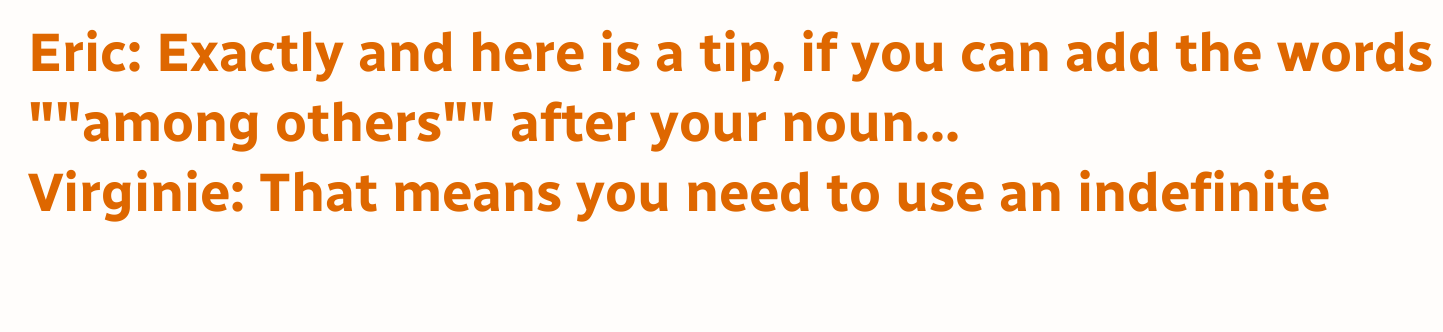Eric: Exactly and here is a tip, if you can add the words ""among others"" after your noun…
Virginie: That means you need to use an indefinite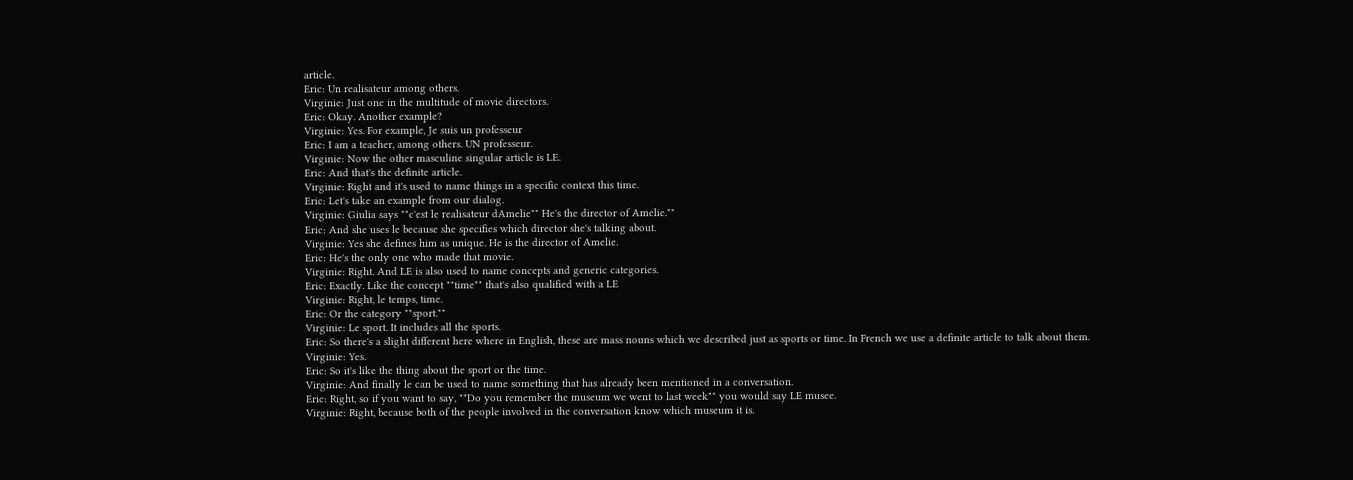article.
Eric: Un realisateur among others.
Virginie: Just one in the multitude of movie directors.
Eric: Okay. Another example?
Virginie: Yes. For example, Je suis un professeur
Eric: I am a teacher, among others. UN professeur.
Virginie: Now the other masculine singular article is LE.
Eric: And that's the definite article.
Virginie: Right and it's used to name things in a specific context this time.
Eric: Let's take an example from our dialog.
Virginie: Giulia says ""c'est le realisateur dAmelie"" He's the director of Amelie.""
Eric: And she uses le because she specifies which director she's talking about.
Virginie: Yes she defines him as unique. He is the director of Amelie.
Eric: He's the only one who made that movie.
Virginie: Right. And LE is also used to name concepts and generic categories.
Eric: Exactly. Like the concept ""time"" that's also qualified with a LE
Virginie: Right, le temps, time.
Eric: Or the category ""sport.""
Virginie: Le sport. It includes all the sports.
Eric: So there's a slight different here where in English, these are mass nouns which we described just as sports or time. In French we use a definite article to talk about them.
Virginie: Yes.
Eric: So it's like the thing about the sport or the time.
Virginie: And finally le can be used to name something that has already been mentioned in a conversation.
Eric: Right, so if you want to say, ""Do you remember the museum we went to last week"" you would say LE musee.
Virginie: Right, because both of the people involved in the conversation know which museum it is.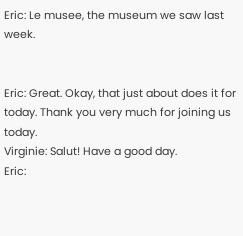Eric: Le musee, the museum we saw last week.


Eric: Great. Okay, that just about does it for today. Thank you very much for joining us today.
Virginie: Salut! Have a good day.
Eric: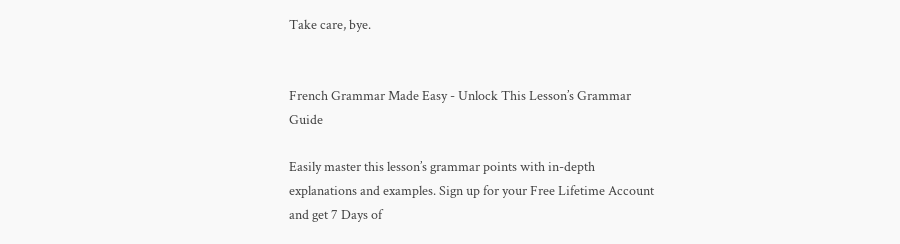Take care, bye.


French Grammar Made Easy - Unlock This Lesson’s Grammar Guide

Easily master this lesson’s grammar points with in-depth explanations and examples. Sign up for your Free Lifetime Account and get 7 Days of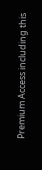Premium Access including this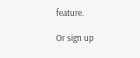feature.

Or sign up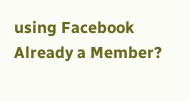using Facebook
Already a Member?